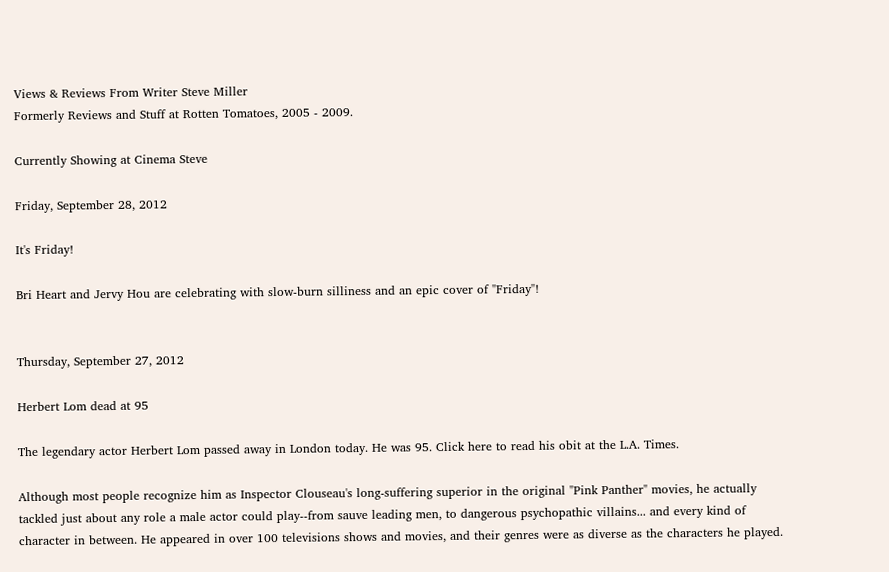Views & Reviews From Writer Steve Miller
Formerly Reviews and Stuff at Rotten Tomatoes, 2005 - 2009.

Currently Showing at Cinema Steve

Friday, September 28, 2012

It's Friday!

Bri Heart and Jervy Hou are celebrating with slow-burn silliness and an epic cover of "Friday"!


Thursday, September 27, 2012

Herbert Lom dead at 95

The legendary actor Herbert Lom passed away in London today. He was 95. Click here to read his obit at the L.A. Times.

Although most people recognize him as Inspector Clouseau's long-suffering superior in the original "Pink Panther" movies, he actually tackled just about any role a male actor could play--from sauve leading men, to dangerous psychopathic villains... and every kind of character in between. He appeared in over 100 televisions shows and movies, and their genres were as diverse as the characters he played.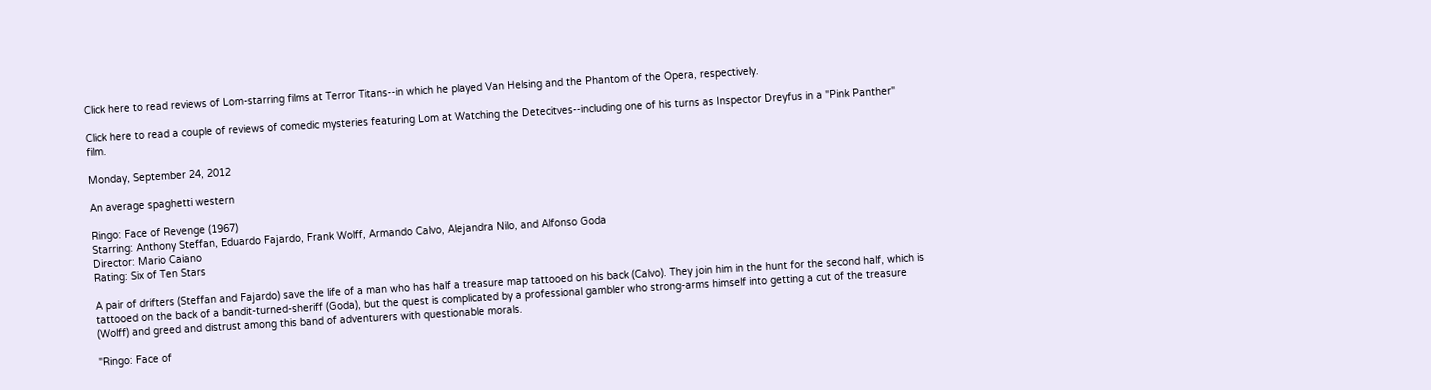Click here to read reviews of Lom-starring films at Terror Titans--in which he played Van Helsing and the Phantom of the Opera, respectively.

Click here to read a couple of reviews of comedic mysteries featuring Lom at Watching the Detecitves--including one of his turns as Inspector Dreyfus in a "Pink Panther" film.

Monday, September 24, 2012

An average spaghetti western

Ringo: Face of Revenge (1967)
Starring: Anthony Steffan, Eduardo Fajardo, Frank Wolff, Armando Calvo, Alejandra Nilo, and Alfonso Goda
Director: Mario Caiano
Rating: Six of Ten Stars

A pair of drifters (Steffan and Fajardo) save the life of a man who has half a treasure map tattooed on his back (Calvo). They join him in the hunt for the second half, which is tattooed on the back of a bandit-turned-sheriff (Goda), but the quest is complicated by a professional gambler who strong-arms himself into getting a cut of the treasure (Wolff) and greed and distrust among this band of adventurers with questionable morals.

"Ringo: Face of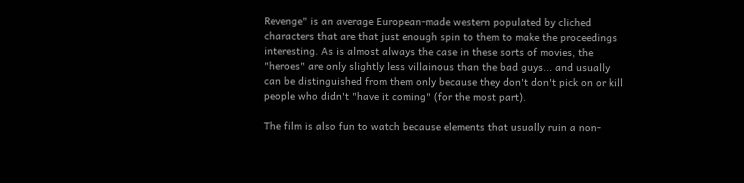Revenge" is an average European-made western populated by cliched characters that are that just enough spin to them to make the proceedings interesting. As is almost always the case in these sorts of movies, the "heroes" are only slightly less villainous than the bad guys... and usually can be distinguished from them only because they don't don't pick on or kill people who didn't "have it coming" (for the most part).

The film is also fun to watch because elements that usually ruin a non-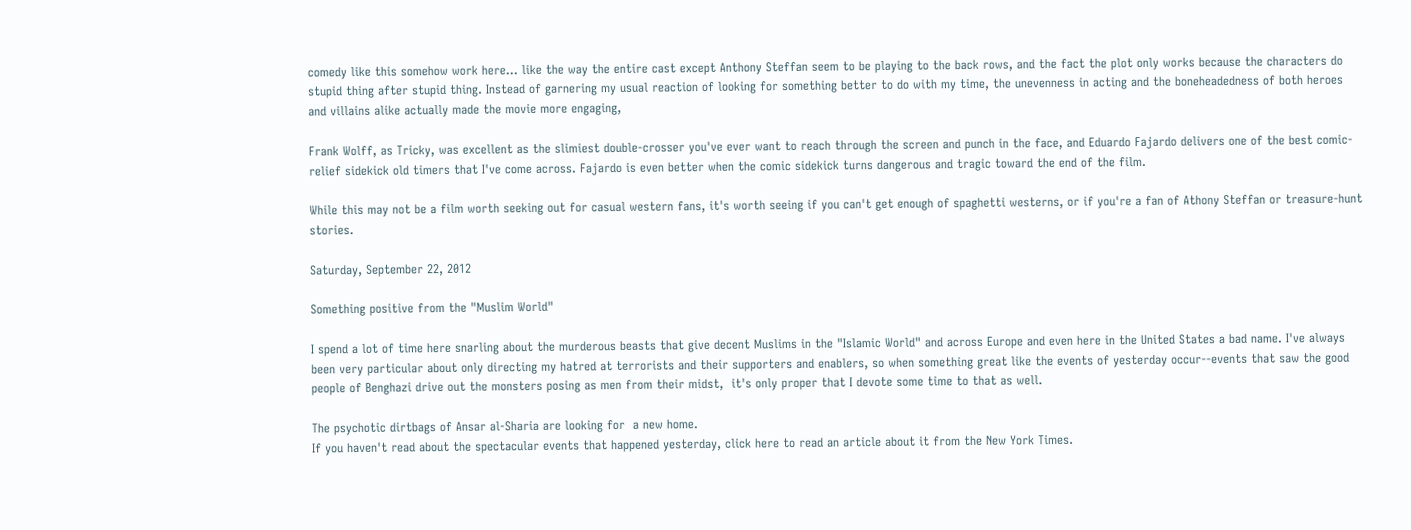comedy like this somehow work here... like the way the entire cast except Anthony Steffan seem to be playing to the back rows, and the fact the plot only works because the characters do stupid thing after stupid thing. Instead of garnering my usual reaction of looking for something better to do with my time, the unevenness in acting and the boneheadedness of both heroes and villains alike actually made the movie more engaging,

Frank Wolff, as Tricky, was excellent as the slimiest double-crosser you've ever want to reach through the screen and punch in the face, and Eduardo Fajardo delivers one of the best comic-relief sidekick old timers that I've come across. Fajardo is even better when the comic sidekick turns dangerous and tragic toward the end of the film.

While this may not be a film worth seeking out for casual western fans, it's worth seeing if you can't get enough of spaghetti westerns, or if you're a fan of Athony Steffan or treasure-hunt stories.

Saturday, September 22, 2012

Something positive from the "Muslim World"

I spend a lot of time here snarling about the murderous beasts that give decent Muslims in the "Islamic World" and across Europe and even here in the United States a bad name. I've always been very particular about only directing my hatred at terrorists and their supporters and enablers, so when something great like the events of yesterday occur--events that saw the good people of Benghazi drive out the monsters posing as men from their midst,  it's only proper that I devote some time to that as well.

The psychotic dirtbags of Ansar al-Sharia are looking for  a new home.
If you haven't read about the spectacular events that happened yesterday, click here to read an article about it from the New York Times.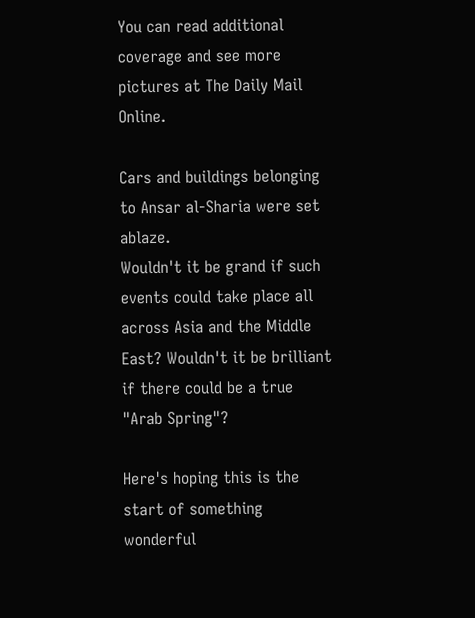You can read additional coverage and see more pictures at The Daily Mail Online.

Cars and buildings belonging to Ansar al-Sharia were set ablaze.
Wouldn't it be grand if such events could take place all across Asia and the Middle East? Wouldn't it be brilliant if there could be a true "Arab Spring"?

Here's hoping this is the start of something wonderful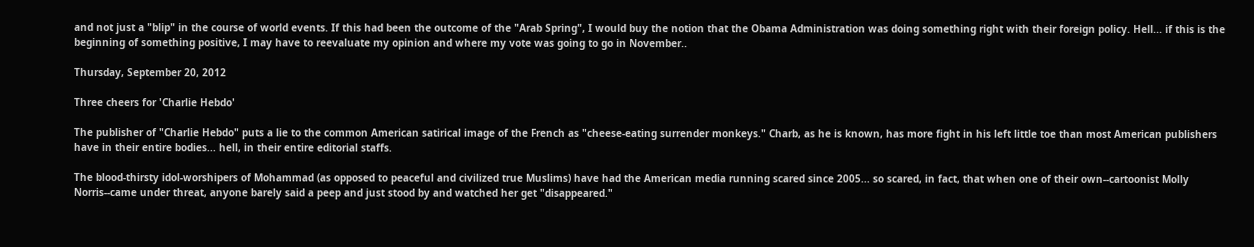and not just a "blip" in the course of world events. If this had been the outcome of the "Arab Spring", I would buy the notion that the Obama Administration was doing something right with their foreign policy. Hell... if this is the beginning of something positive, I may have to reevaluate my opinion and where my vote was going to go in November..

Thursday, September 20, 2012

Three cheers for 'Charlie Hebdo'

The publisher of "Charlie Hebdo" puts a lie to the common American satirical image of the French as "cheese-eating surrender monkeys." Charb, as he is known, has more fight in his left little toe than most American publishers have in their entire bodies... hell, in their entire editorial staffs.

The blood-thirsty idol-worshipers of Mohammad (as opposed to peaceful and civilized true Muslims) have had the American media running scared since 2005... so scared, in fact, that when one of their own--cartoonist Molly Norris--came under threat, anyone barely said a peep and just stood by and watched her get "disappeared."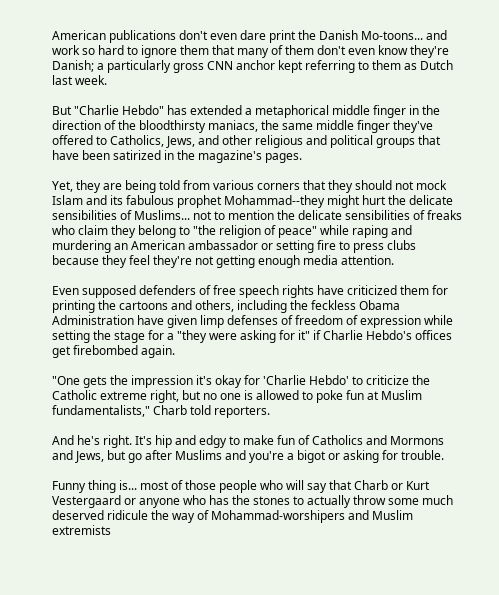American publications don't even dare print the Danish Mo-toons... and work so hard to ignore them that many of them don't even know they're Danish; a particularly gross CNN anchor kept referring to them as Dutch last week.

But "Charlie Hebdo" has extended a metaphorical middle finger in the direction of the bloodthirsty maniacs, the same middle finger they've offered to Catholics, Jews, and other religious and political groups that have been satirized in the magazine's pages.

Yet, they are being told from various corners that they should not mock Islam and its fabulous prophet Mohammad--they might hurt the delicate sensibilities of Muslims... not to mention the delicate sensibilities of freaks who claim they belong to "the religion of peace" while raping and murdering an American ambassador or setting fire to press clubs because they feel they're not getting enough media attention.

Even supposed defenders of free speech rights have criticized them for printing the cartoons and others, including the feckless Obama Administration have given limp defenses of freedom of expression while setting the stage for a "they were asking for it" if Charlie Hebdo's offices get firebombed again.

"One gets the impression it's okay for 'Charlie Hebdo' to criticize the Catholic extreme right, but no one is allowed to poke fun at Muslim fundamentalists," Charb told reporters.

And he's right. It's hip and edgy to make fun of Catholics and Mormons and Jews, but go after Muslims and you're a bigot or asking for trouble.

Funny thing is... most of those people who will say that Charb or Kurt Vestergaard or anyone who has the stones to actually throw some much deserved ridicule the way of Mohammad-worshipers and Muslim extremists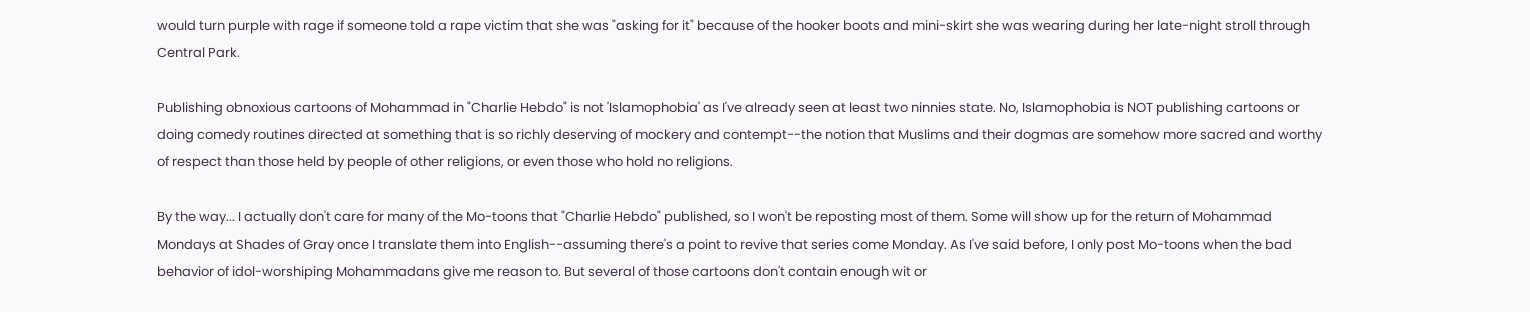would turn purple with rage if someone told a rape victim that she was "asking for it" because of the hooker boots and mini-skirt she was wearing during her late-night stroll through Central Park.

Publishing obnoxious cartoons of Mohammad in "Charlie Hebdo" is not 'Islamophobia' as I've already seen at least two ninnies state. No, Islamophobia is NOT publishing cartoons or doing comedy routines directed at something that is so richly deserving of mockery and contempt--the notion that Muslims and their dogmas are somehow more sacred and worthy of respect than those held by people of other religions, or even those who hold no religions.

By the way... I actually don't care for many of the Mo-toons that "Charlie Hebdo" published, so I won't be reposting most of them. Some will show up for the return of Mohammad Mondays at Shades of Gray once I translate them into English--assuming there's a point to revive that series come Monday. As I've said before, I only post Mo-toons when the bad behavior of idol-worshiping Mohammadans give me reason to. But several of those cartoons don't contain enough wit or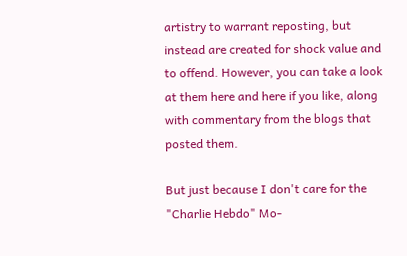artistry to warrant reposting, but instead are created for shock value and to offend. However, you can take a look at them here and here if you like, along with commentary from the blogs that posted them.

But just because I don't care for the "Charlie Hebdo" Mo-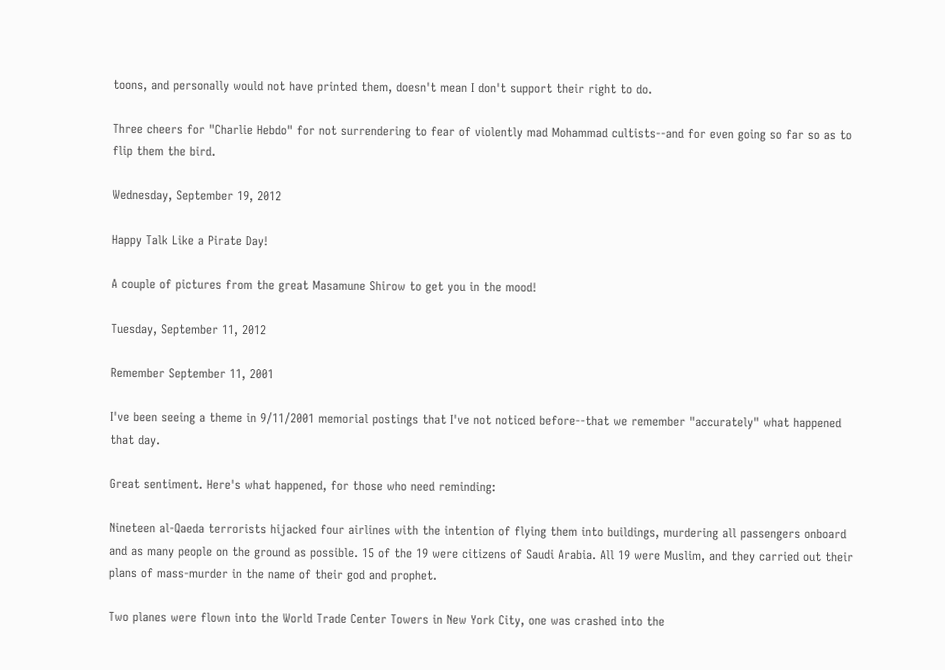toons, and personally would not have printed them, doesn't mean I don't support their right to do.

Three cheers for "Charlie Hebdo" for not surrendering to fear of violently mad Mohammad cultists--and for even going so far so as to flip them the bird.

Wednesday, September 19, 2012

Happy Talk Like a Pirate Day!

A couple of pictures from the great Masamune Shirow to get you in the mood!

Tuesday, September 11, 2012

Remember September 11, 2001

I've been seeing a theme in 9/11/2001 memorial postings that I've not noticed before--that we remember "accurately" what happened that day.

Great sentiment. Here's what happened, for those who need reminding:

Nineteen al-Qaeda terrorists hijacked four airlines with the intention of flying them into buildings, murdering all passengers onboard and as many people on the ground as possible. 15 of the 19 were citizens of Saudi Arabia. All 19 were Muslim, and they carried out their plans of mass-murder in the name of their god and prophet.

Two planes were flown into the World Trade Center Towers in New York City, one was crashed into the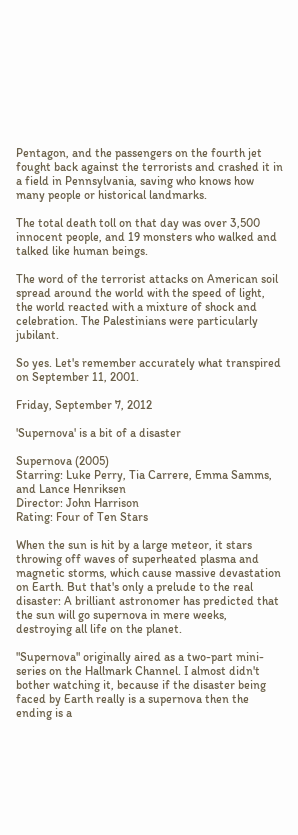Pentagon, and the passengers on the fourth jet fought back against the terrorists and crashed it in a field in Pennsylvania, saving who knows how many people or historical landmarks.

The total death toll on that day was over 3,500 innocent people, and 19 monsters who walked and talked like human beings.

The word of the terrorist attacks on American soil spread around the world with the speed of light, the world reacted with a mixture of shock and celebration. The Palestinians were particularly jubilant.

So yes. Let's remember accurately what transpired on September 11, 2001.

Friday, September 7, 2012

'Supernova' is a bit of a disaster

Supernova (2005)
Starring: Luke Perry, Tia Carrere, Emma Samms, and Lance Henriksen
Director: John Harrison
Rating: Four of Ten Stars

When the sun is hit by a large meteor, it stars throwing off waves of superheated plasma and magnetic storms, which cause massive devastation on Earth. But that's only a prelude to the real disaster: A brilliant astronomer has predicted that the sun will go supernova in mere weeks, destroying all life on the planet.

"Supernova" originally aired as a two-part mini-series on the Hallmark Channel. I almost didn't bother watching it, because if the disaster being faced by Earth really is a supernova then the ending is a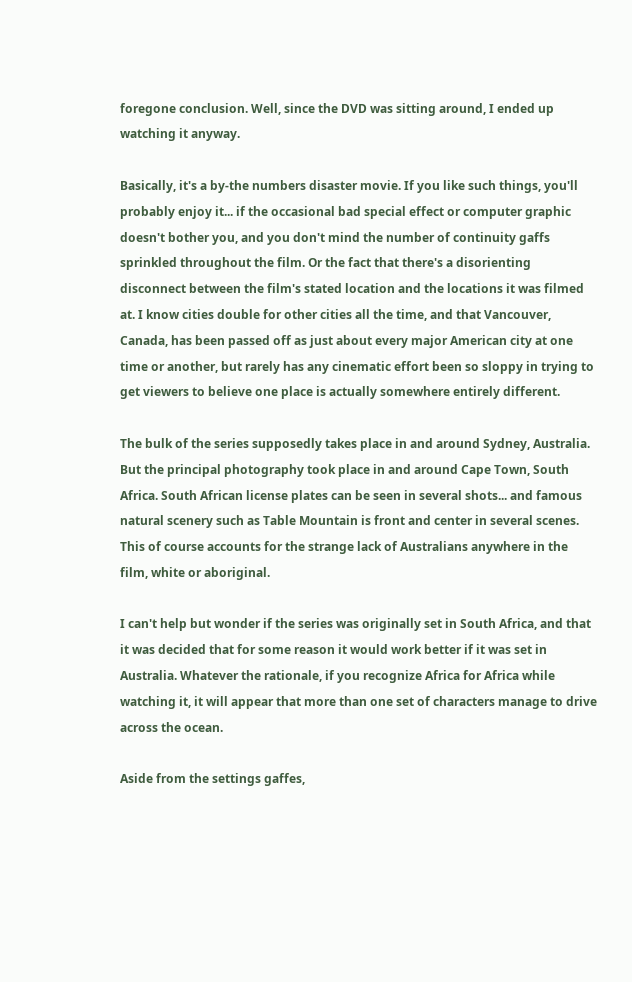foregone conclusion. Well, since the DVD was sitting around, I ended up watching it anyway.

Basically, it's a by-the numbers disaster movie. If you like such things, you'll probably enjoy it... if the occasional bad special effect or computer graphic doesn't bother you, and you don't mind the number of continuity gaffs sprinkled throughout the film. Or the fact that there's a disorienting disconnect between the film's stated location and the locations it was filmed at. I know cities double for other cities all the time, and that Vancouver, Canada, has been passed off as just about every major American city at one time or another, but rarely has any cinematic effort been so sloppy in trying to get viewers to believe one place is actually somewhere entirely different.

The bulk of the series supposedly takes place in and around Sydney, Australia. But the principal photography took place in and around Cape Town, South Africa. South African license plates can be seen in several shots... and famous natural scenery such as Table Mountain is front and center in several scenes. This of course accounts for the strange lack of Australians anywhere in the film, white or aboriginal.

I can't help but wonder if the series was originally set in South Africa, and that it was decided that for some reason it would work better if it was set in Australia. Whatever the rationale, if you recognize Africa for Africa while watching it, it will appear that more than one set of characters manage to drive across the ocean.

Aside from the settings gaffes,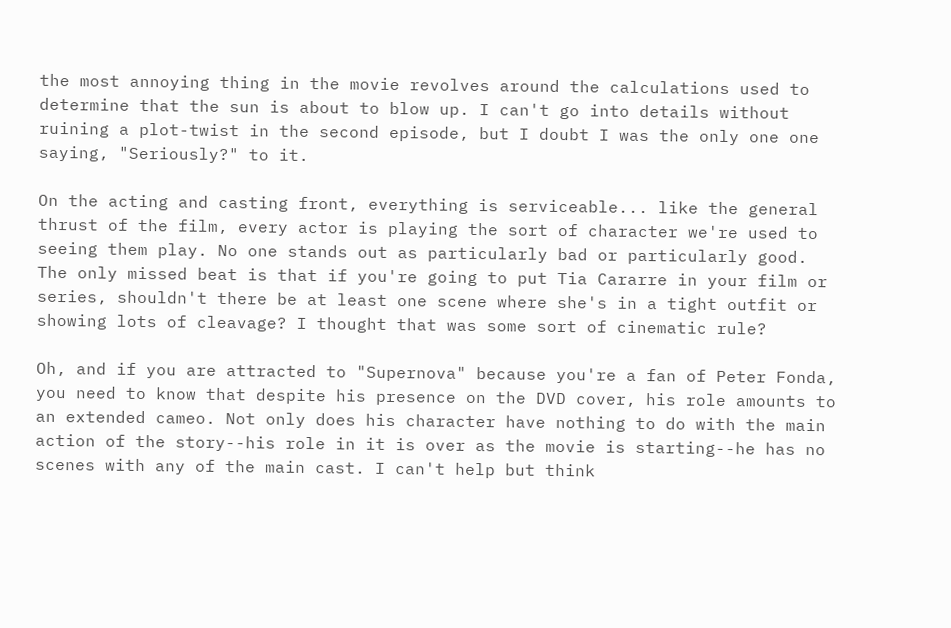the most annoying thing in the movie revolves around the calculations used to determine that the sun is about to blow up. I can't go into details without ruining a plot-twist in the second episode, but I doubt I was the only one one saying, "Seriously?" to it.

On the acting and casting front, everything is serviceable... like the general thrust of the film, every actor is playing the sort of character we're used to seeing them play. No one stands out as particularly bad or particularly good. The only missed beat is that if you're going to put Tia Cararre in your film or series, shouldn't there be at least one scene where she's in a tight outfit or showing lots of cleavage? I thought that was some sort of cinematic rule?

Oh, and if you are attracted to "Supernova" because you're a fan of Peter Fonda, you need to know that despite his presence on the DVD cover, his role amounts to an extended cameo. Not only does his character have nothing to do with the main action of the story--his role in it is over as the movie is starting--he has no scenes with any of the main cast. I can't help but think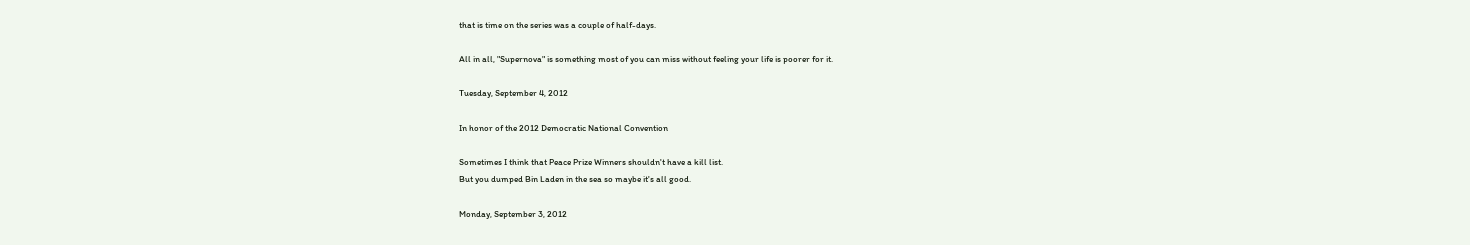that is time on the series was a couple of half-days.

All in all, "Supernova" is something most of you can miss without feeling your life is poorer for it.

Tuesday, September 4, 2012

In honor of the 2012 Democratic National Convention

Sometimes I think that Peace Prize Winners shouldn't have a kill list.
But you dumped Bin Laden in the sea so maybe it's all good.

Monday, September 3, 2012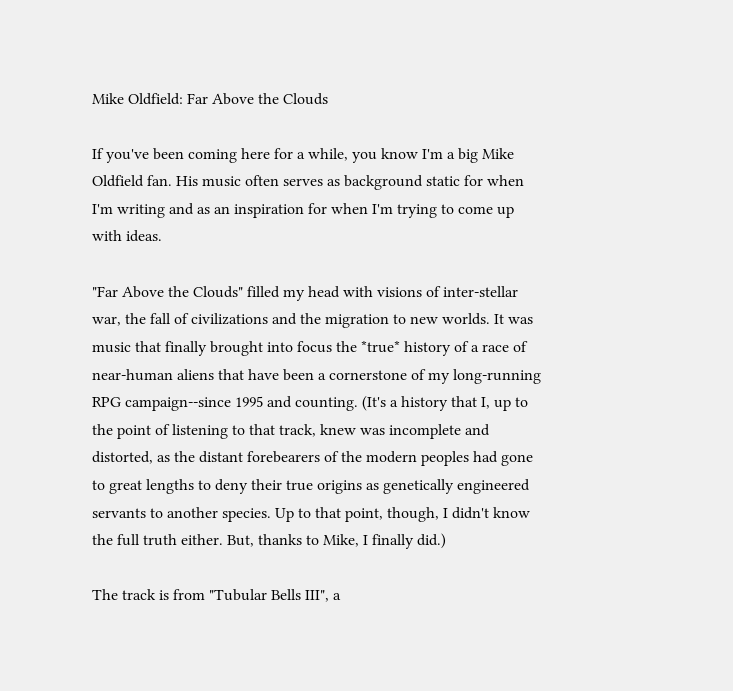Mike Oldfield: Far Above the Clouds

If you've been coming here for a while, you know I'm a big Mike Oldfield fan. His music often serves as background static for when I'm writing and as an inspiration for when I'm trying to come up with ideas.

"Far Above the Clouds" filled my head with visions of inter-stellar war, the fall of civilizations and the migration to new worlds. It was music that finally brought into focus the *true* history of a race of near-human aliens that have been a cornerstone of my long-running RPG campaign--since 1995 and counting. (It's a history that I, up to the point of listening to that track, knew was incomplete and distorted, as the distant forebearers of the modern peoples had gone to great lengths to deny their true origins as genetically engineered servants to another species. Up to that point, though, I didn't know the full truth either. But, thanks to Mike, I finally did.)

The track is from "Tubular Bells III", a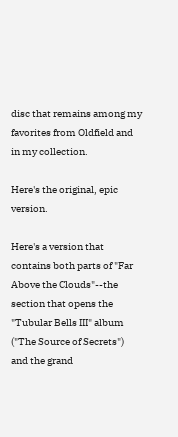disc that remains among my favorites from Oldfield and in my collection.

Here's the original, epic version.

Here's a version that contains both parts of "Far Above the Clouds"--the section that opens the "Tubular Bells III" album ("The Source of Secrets") and the grand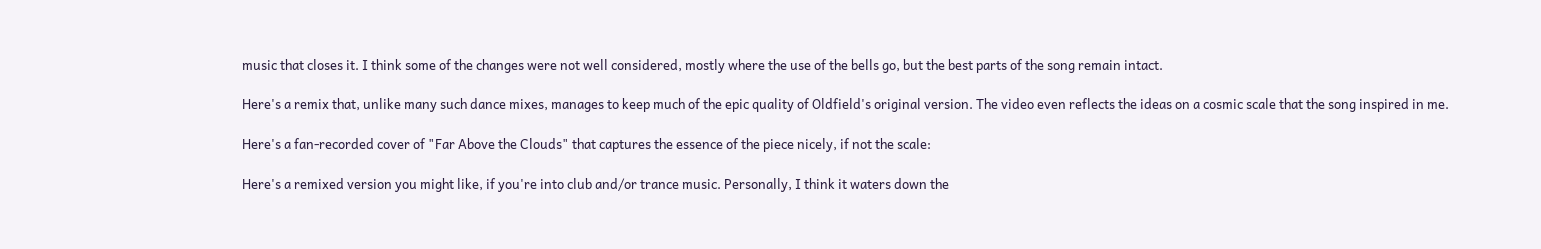music that closes it. I think some of the changes were not well considered, mostly where the use of the bells go, but the best parts of the song remain intact.

Here's a remix that, unlike many such dance mixes, manages to keep much of the epic quality of Oldfield's original version. The video even reflects the ideas on a cosmic scale that the song inspired in me.

Here's a fan-recorded cover of "Far Above the Clouds" that captures the essence of the piece nicely, if not the scale:

Here's a remixed version you might like, if you're into club and/or trance music. Personally, I think it waters down the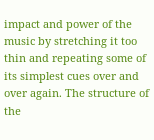impact and power of the music by stretching it too thin and repeating some of its simplest cues over and over again. The structure of the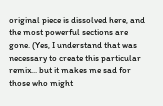original piece is dissolved here, and the most powerful sections are gone. (Yes, I understand that was necessary to create this particular remix... but it makes me sad for those who might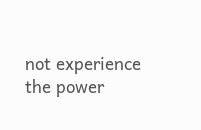not experience the power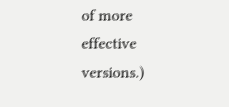of more effective versions.)